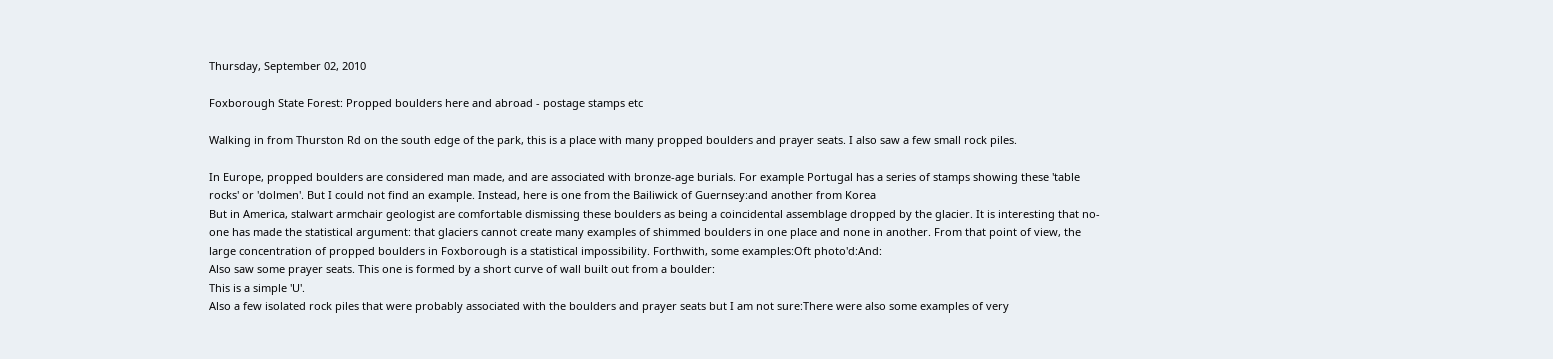Thursday, September 02, 2010

Foxborough State Forest: Propped boulders here and abroad - postage stamps etc

Walking in from Thurston Rd on the south edge of the park, this is a place with many propped boulders and prayer seats. I also saw a few small rock piles.

In Europe, propped boulders are considered man made, and are associated with bronze-age burials. For example Portugal has a series of stamps showing these 'table rocks' or 'dolmen'. But I could not find an example. Instead, here is one from the Bailiwick of Guernsey:and another from Korea
But in America, stalwart armchair geologist are comfortable dismissing these boulders as being a coincidental assemblage dropped by the glacier. It is interesting that no-one has made the statistical argument: that glaciers cannot create many examples of shimmed boulders in one place and none in another. From that point of view, the large concentration of propped boulders in Foxborough is a statistical impossibility. Forthwith, some examples:Oft photo'd:And:
Also saw some prayer seats. This one is formed by a short curve of wall built out from a boulder:
This is a simple 'U'.
Also a few isolated rock piles that were probably associated with the boulders and prayer seats but I am not sure:There were also some examples of very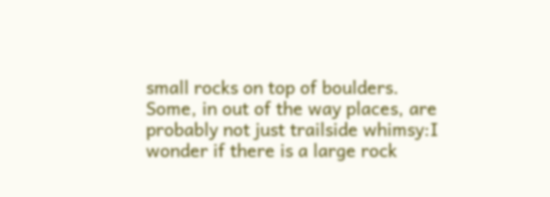small rocks on top of boulders. Some, in out of the way places, are probably not just trailside whimsy:I wonder if there is a large rock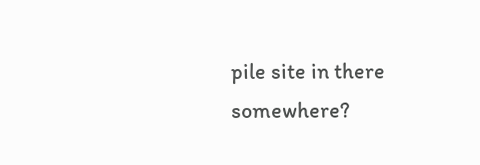pile site in there somewhere?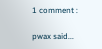1 comment :

pwax said...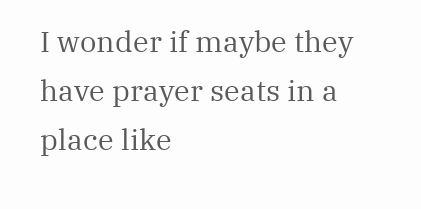I wonder if maybe they have prayer seats in a place like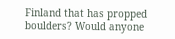Finland that has propped boulders? Would anyone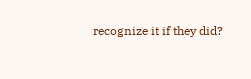recognize it if they did?